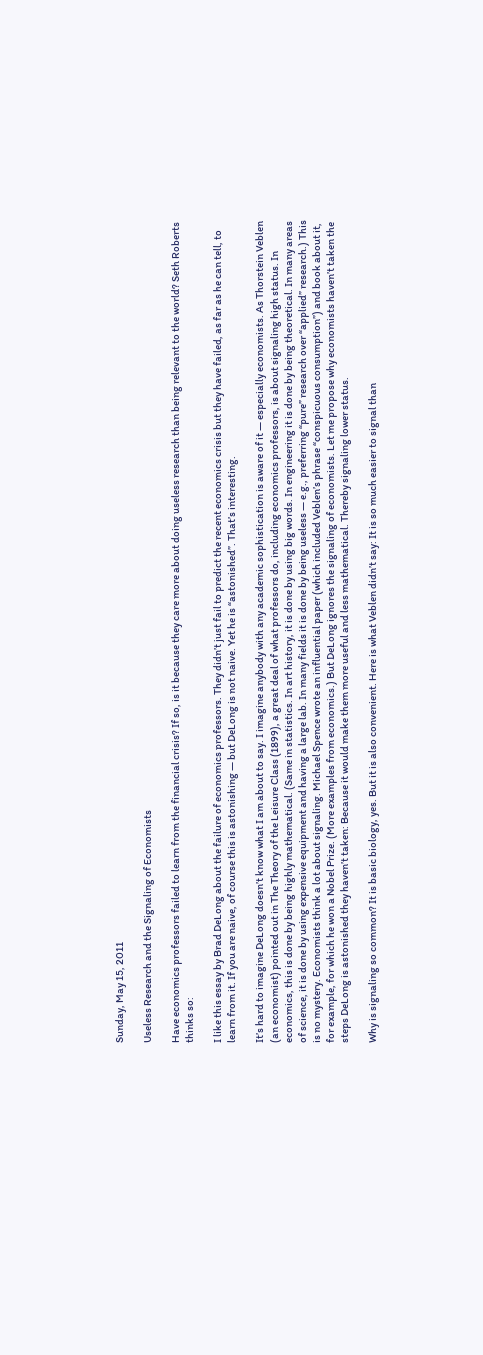Sunday, May 15, 2011

Useless Research and the Signaling of Economists

Have economics professors failed to learn from the financial crisis? If so, is it because they care more about doing useless research than being relevant to the world? Seth Roberts thinks so:

I like this essay by Brad DeLong about the failure of economics professors. They didn’t just fail to predict the recent economics crisis but they have failed, as far as he can tell, to learn from it. If you are naive, of course this is astonishing — but DeLong is not naive. Yet he is “astonished”. That’s interesting.

It’s hard to imagine DeLong doesn’t know what I am about to say. I imagine anybody with any academic sophistication is aware of it — especially economists. As Thorstein Veblen (an economist) pointed out in The Theory of the Leisure Class (1899), a great deal of what professors do, including economics professors, is about signaling high status. In economics, this is done by being highly mathematical. (Same in statistics. In art history, it is done by using big words. In engineering it is done by being theoretical. In many areas of science, it is done by using expensive equipment and having a large lab. In many fields it is done by being useless — e.g., preferring “pure” research over “applied” research.) This is no mystery. Economists think a lot about signaling. Michael Spence wrote an influential paper (which included Veblen’s phrase “conspicuous consumption”) and book about it, for example, for which he won a Nobel Prize. (More examples from economics.) But DeLong ignores the signaling of economists. Let me propose why economists haven’t taken the steps DeLong is astonished they haven’t taken: Because it would make them more useful and less mathematical. Thereby signaling lower status.

Why is signaling so common? It is basic biology, yes. But it is also convenient. Here is what Veblen didn’t say: It is so much easier to signal than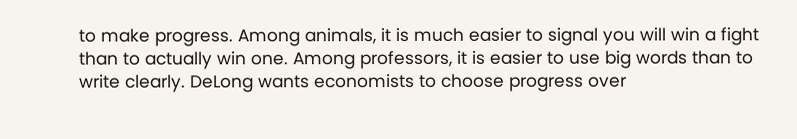to make progress. Among animals, it is much easier to signal you will win a fight than to actually win one. Among professors, it is easier to use big words than to write clearly. DeLong wants economists to choose progress over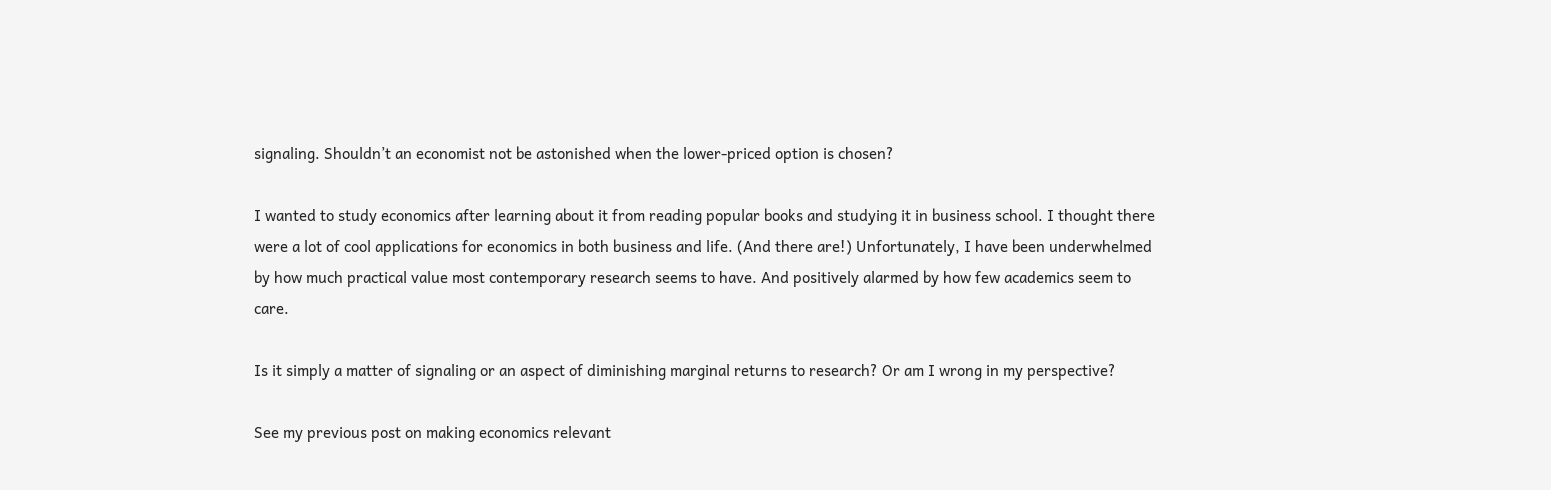signaling. Shouldn’t an economist not be astonished when the lower-priced option is chosen?

I wanted to study economics after learning about it from reading popular books and studying it in business school. I thought there were a lot of cool applications for economics in both business and life. (And there are!) Unfortunately, I have been underwhelmed by how much practical value most contemporary research seems to have. And positively alarmed by how few academics seem to care.

Is it simply a matter of signaling or an aspect of diminishing marginal returns to research? Or am I wrong in my perspective?

See my previous post on making economics relevant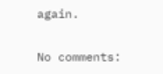again.

No comments: